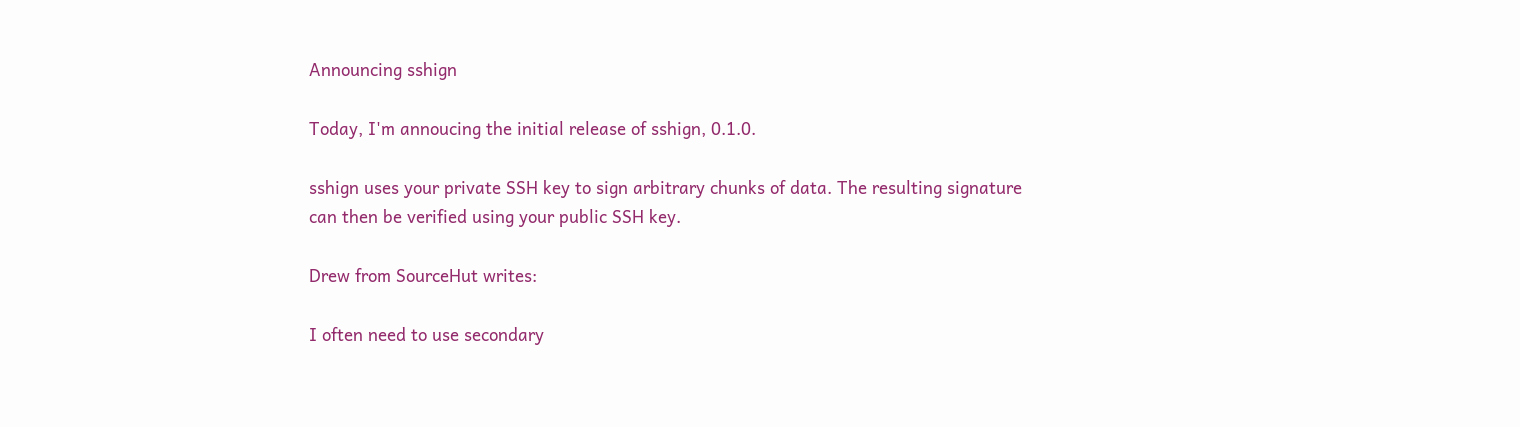Announcing sshign

Today, I'm annoucing the initial release of sshign, 0.1.0.

sshign uses your private SSH key to sign arbitrary chunks of data. The resulting signature can then be verified using your public SSH key.

Drew from SourceHut writes:

I often need to use secondary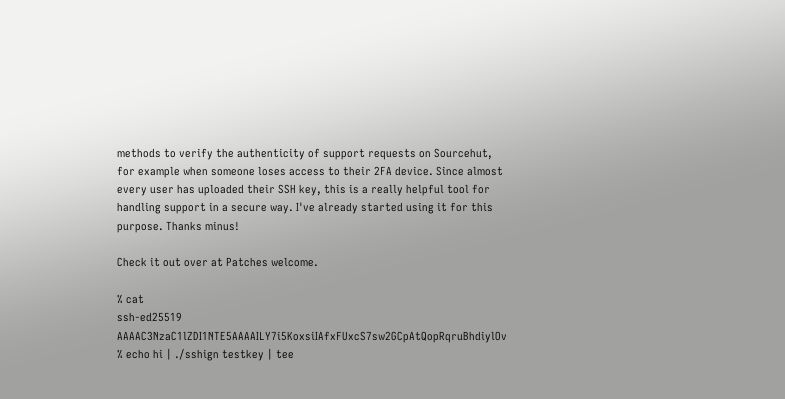methods to verify the authenticity of support requests on Sourcehut, for example when someone loses access to their 2FA device. Since almost every user has uploaded their SSH key, this is a really helpful tool for handling support in a secure way. I've already started using it for this purpose. Thanks minus!

Check it out over at Patches welcome.

% cat
ssh-ed25519 AAAAC3NzaC1lZDI1NTE5AAAAILY7i5KoxsiIAfxFUxcS7sw2GCpAtQopRqruBhdiylOv
% echo hi | ./sshign testkey | tee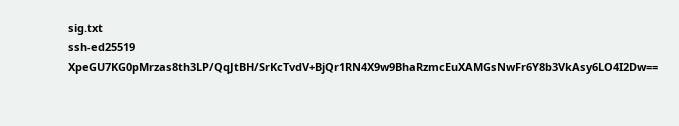sig.txt
ssh-ed25519 XpeGU7KG0pMrzas8th3LP/QqJtBH/SrKcTvdV+BjQr1RN4X9w9BhaRzmcEuXAMGsNwFr6Y8b3VkAsy6LO4I2Dw==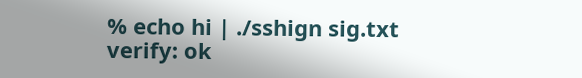% echo hi | ./sshign sig.txt
verify: ok